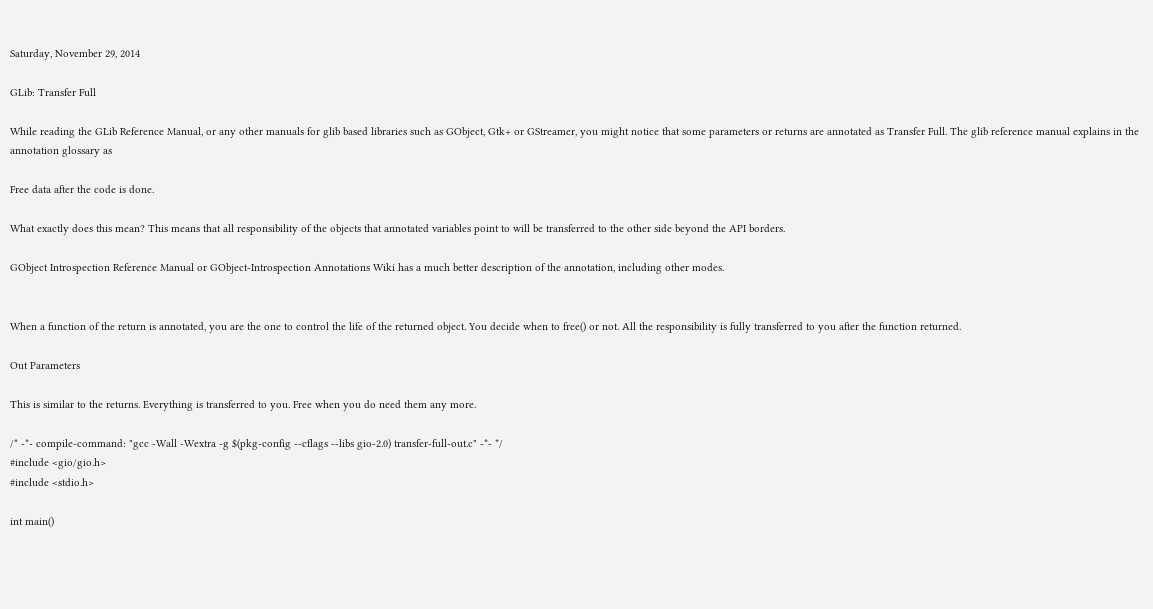Saturday, November 29, 2014

GLib: Transfer Full

While reading the GLib Reference Manual, or any other manuals for glib based libraries such as GObject, Gtk+ or GStreamer, you might notice that some parameters or returns are annotated as Transfer Full. The glib reference manual explains in the annotation glossary as

Free data after the code is done.

What exactly does this mean? This means that all responsibility of the objects that annotated variables point to will be transferred to the other side beyond the API borders.

GObject Introspection Reference Manual or GObject-Introspection Annotations Wiki has a much better description of the annotation, including other modes.


When a function of the return is annotated, you are the one to control the life of the returned object. You decide when to free() or not. All the responsibility is fully transferred to you after the function returned.

Out Parameters

This is similar to the returns. Everything is transferred to you. Free when you do need them any more.

/* -*- compile-command: "gcc -Wall -Wextra -g $(pkg-config --cflags --libs gio-2.0) transfer-full-out.c" -*- */
#include <gio/gio.h>
#include <stdio.h>

int main()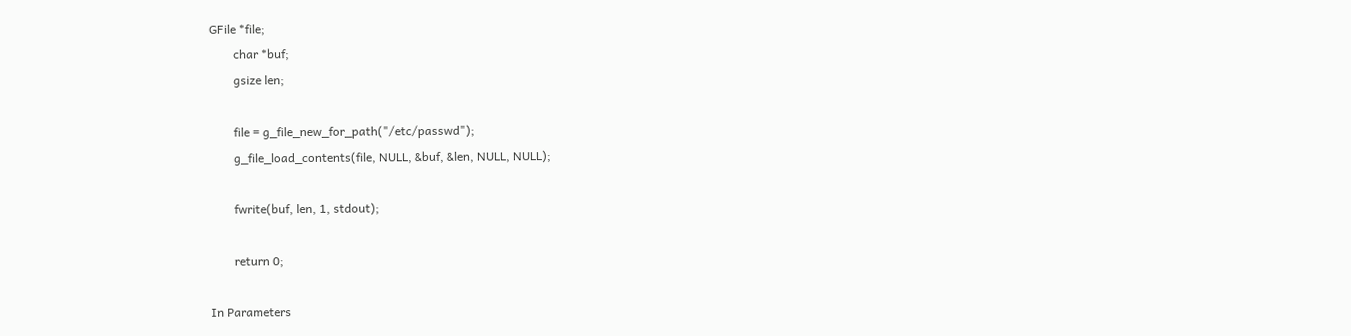GFile *file;
        char *buf;
        gsize len;

        file = g_file_new_for_path("/etc/passwd");
        g_file_load_contents(file, NULL, &buf, &len, NULL, NULL);

        fwrite(buf, len, 1, stdout);

        return 0;

In Parameters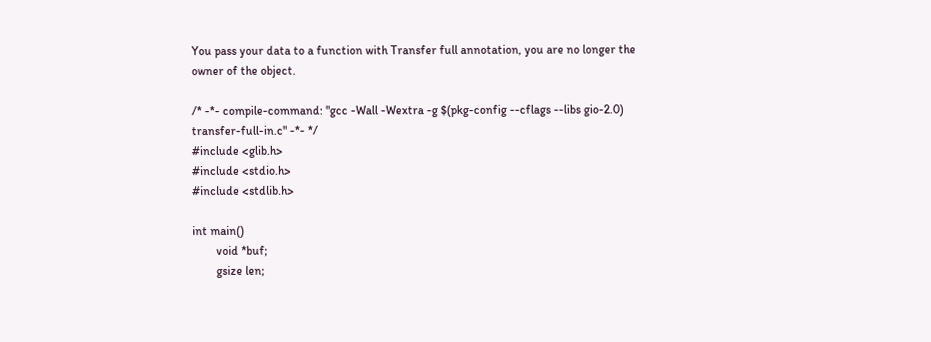You pass your data to a function with Transfer full annotation, you are no longer the owner of the object.

/* -*- compile-command: "gcc -Wall -Wextra -g $(pkg-config --cflags --libs gio-2.0) transfer-full-in.c" -*- */
#include <glib.h>
#include <stdio.h>
#include <stdlib.h>

int main()
        void *buf;
        gsize len;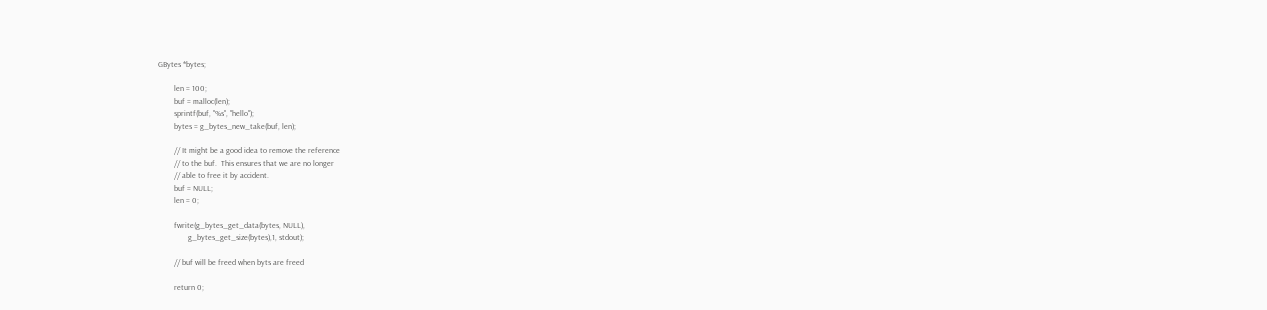GBytes *bytes;

        len = 100;
        buf = malloc(len);
        sprintf(buf, "%s", "hello");
        bytes = g_bytes_new_take(buf, len);

        // It might be a good idea to remove the reference
        // to the buf.  This ensures that we are no longer
        // able to free it by accident.
        buf = NULL;
        len = 0;

        fwrite(g_bytes_get_data(bytes, NULL),
               g_bytes_get_size(bytes),1, stdout);

        // buf will be freed when byts are freed

        return 0;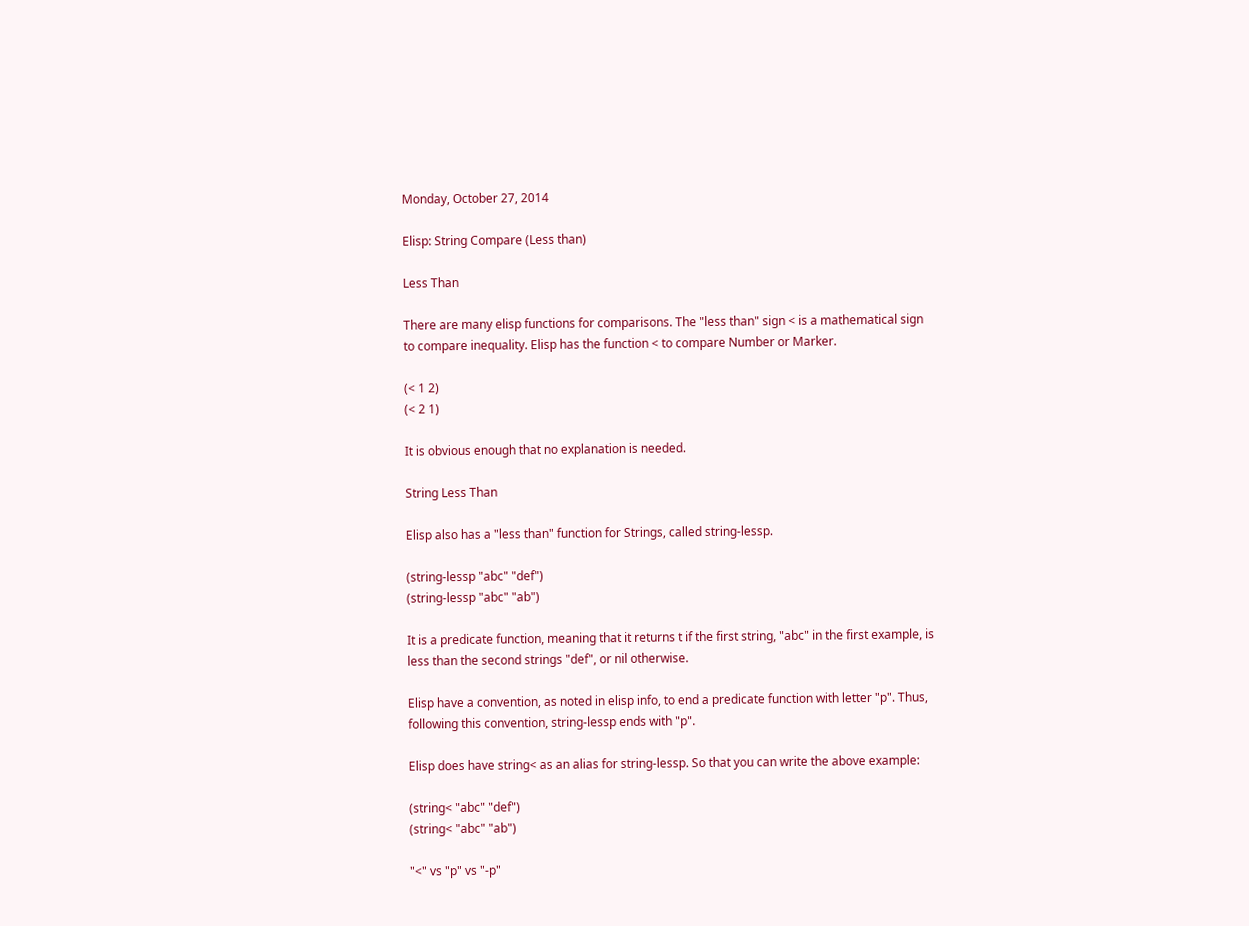Monday, October 27, 2014

Elisp: String Compare (Less than)

Less Than

There are many elisp functions for comparisons. The "less than" sign < is a mathematical sign to compare inequality. Elisp has the function < to compare Number or Marker.

(< 1 2)
(< 2 1)

It is obvious enough that no explanation is needed.

String Less Than

Elisp also has a "less than" function for Strings, called string-lessp.

(string-lessp "abc" "def")
(string-lessp "abc" "ab")

It is a predicate function, meaning that it returns t if the first string, "abc" in the first example, is less than the second strings "def", or nil otherwise.

Elisp have a convention, as noted in elisp info, to end a predicate function with letter "p". Thus, following this convention, string-lessp ends with "p".

Elisp does have string< as an alias for string-lessp. So that you can write the above example:

(string< "abc" "def")
(string< "abc" "ab")

"<" vs "p" vs "-p"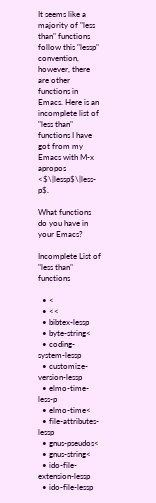It seems like a majority of "less than" functions follow this "lessp" convention, however, there are other functions in Emacs. Here is an incomplete list of "less than" functions I have got from my Emacs with M-x apropos <$\|lessp$\|less-p$.

What functions do you have in your Emacs?

Incomplete List of "less than" functions

  • <
  • <<
  • bibtex-lessp
  • byte-string<
  • coding-system-lessp
  • customize-version-lessp
  • elmo-time-less-p
  • elmo-time<
  • file-attributes-lessp
  • gnus-pseudos<
  • gnus-string<
  • ido-file-extension-lessp
  • ido-file-lessp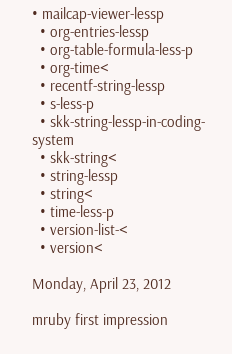• mailcap-viewer-lessp
  • org-entries-lessp
  • org-table-formula-less-p
  • org-time<
  • recentf-string-lessp
  • s-less-p
  • skk-string-lessp-in-coding-system
  • skk-string<
  • string-lessp
  • string<
  • time-less-p
  • version-list-<
  • version<

Monday, April 23, 2012

mruby first impression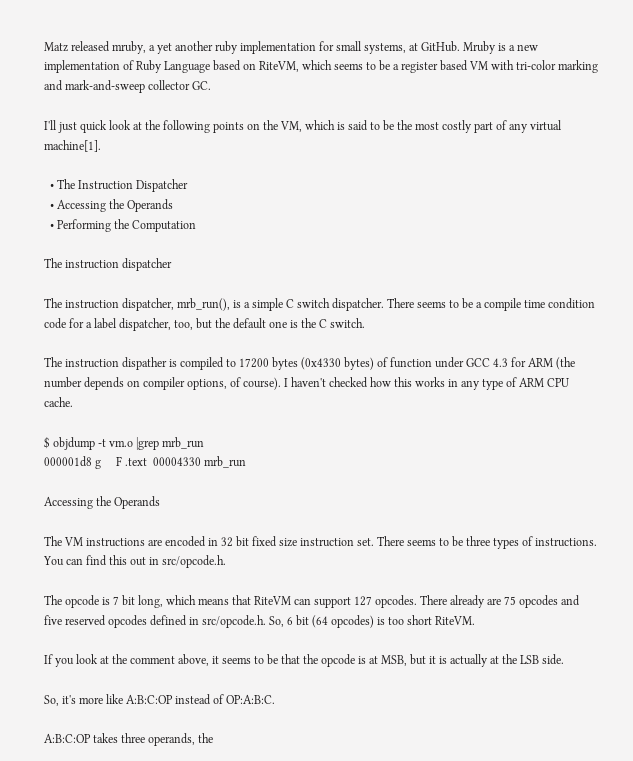Matz released mruby, a yet another ruby implementation for small systems, at GitHub. Mruby is a new implementation of Ruby Language based on RiteVM, which seems to be a register based VM with tri-color marking and mark-and-sweep collector GC.

I'll just quick look at the following points on the VM, which is said to be the most costly part of any virtual machine[1].

  • The Instruction Dispatcher
  • Accessing the Operands
  • Performing the Computation

The instruction dispatcher

The instruction dispatcher, mrb_run(), is a simple C switch dispatcher. There seems to be a compile time condition code for a label dispatcher, too, but the default one is the C switch.

The instruction dispather is compiled to 17200 bytes (0x4330 bytes) of function under GCC 4.3 for ARM (the number depends on compiler options, of course). I haven't checked how this works in any type of ARM CPU cache.

$ objdump -t vm.o |grep mrb_run
000001d8 g     F .text  00004330 mrb_run

Accessing the Operands

The VM instructions are encoded in 32 bit fixed size instruction set. There seems to be three types of instructions. You can find this out in src/opcode.h.

The opcode is 7 bit long, which means that RiteVM can support 127 opcodes. There already are 75 opcodes and five reserved opcodes defined in src/opcode.h. So, 6 bit (64 opcodes) is too short RiteVM.

If you look at the comment above, it seems to be that the opcode is at MSB, but it is actually at the LSB side.

So, it's more like A:B:C:OP instead of OP:A:B:C.

A:B:C:OP takes three operands, the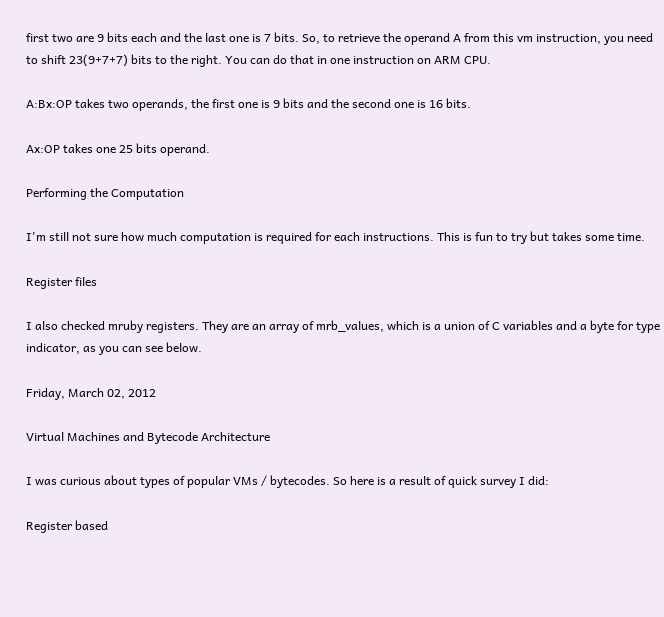first two are 9 bits each and the last one is 7 bits. So, to retrieve the operand A from this vm instruction, you need to shift 23(9+7+7) bits to the right. You can do that in one instruction on ARM CPU.

A:Bx:OP takes two operands, the first one is 9 bits and the second one is 16 bits.

Ax:OP takes one 25 bits operand.

Performing the Computation

I'm still not sure how much computation is required for each instructions. This is fun to try but takes some time.

Register files

I also checked mruby registers. They are an array of mrb_values, which is a union of C variables and a byte for type indicator, as you can see below.

Friday, March 02, 2012

Virtual Machines and Bytecode Architecture

I was curious about types of popular VMs / bytecodes. So here is a result of quick survey I did:

Register based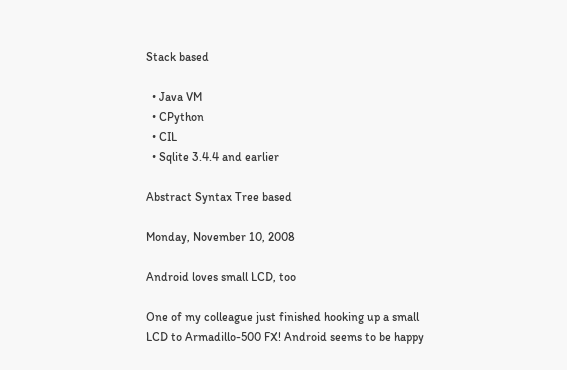Stack based

  • Java VM
  • CPython
  • CIL
  • Sqlite 3.4.4 and earlier

Abstract Syntax Tree based

Monday, November 10, 2008

Android loves small LCD, too

One of my colleague just finished hooking up a small LCD to Armadillo-500 FX! Android seems to be happy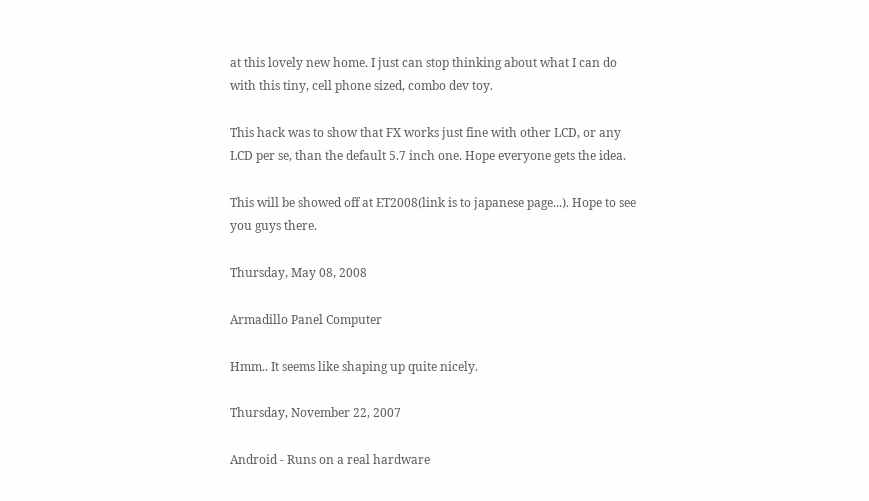at this lovely new home. I just can stop thinking about what I can do with this tiny, cell phone sized, combo dev toy.

This hack was to show that FX works just fine with other LCD, or any LCD per se, than the default 5.7 inch one. Hope everyone gets the idea.

This will be showed off at ET2008(link is to japanese page...). Hope to see you guys there.

Thursday, May 08, 2008

Armadillo Panel Computer

Hmm.. It seems like shaping up quite nicely.

Thursday, November 22, 2007

Android - Runs on a real hardware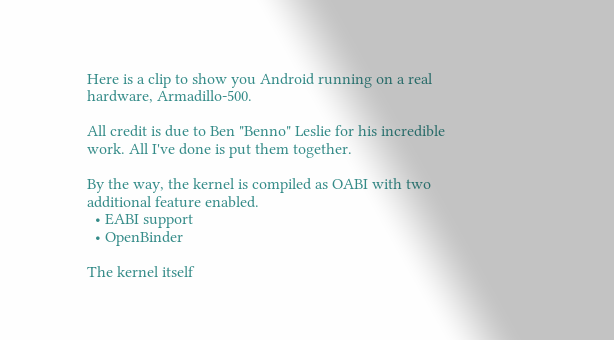Here is a clip to show you Android running on a real hardware, Armadillo-500.

All credit is due to Ben "Benno" Leslie for his incredible work. All I've done is put them together.

By the way, the kernel is compiled as OABI with two additional feature enabled.
  • EABI support
  • OpenBinder

The kernel itself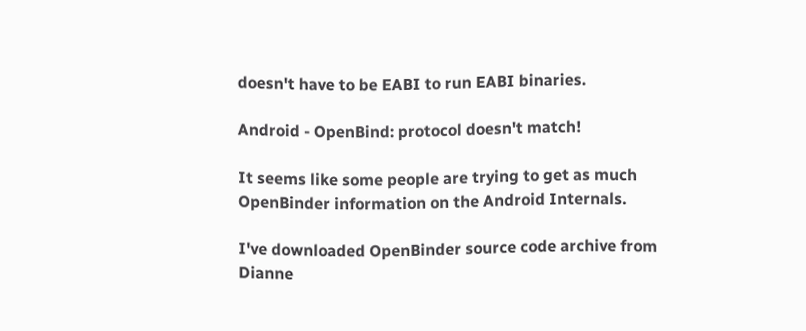doesn't have to be EABI to run EABI binaries.

Android - OpenBind: protocol doesn't match!

It seems like some people are trying to get as much OpenBinder information on the Android Internals.

I've downloaded OpenBinder source code archive from Dianne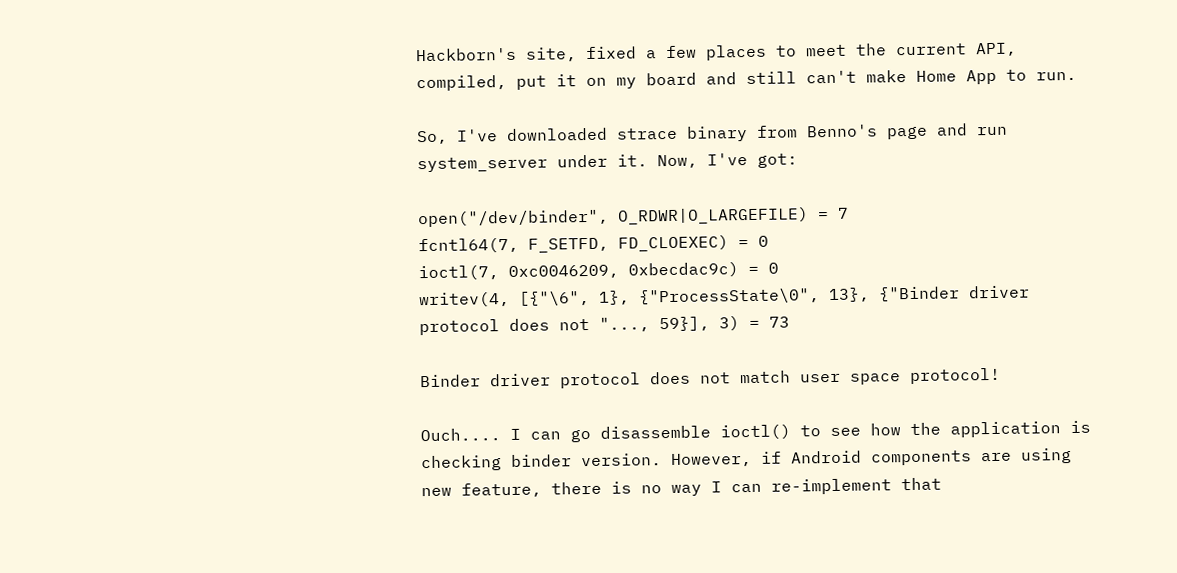Hackborn's site, fixed a few places to meet the current API, compiled, put it on my board and still can't make Home App to run.

So, I've downloaded strace binary from Benno's page and run system_server under it. Now, I've got:

open("/dev/binder", O_RDWR|O_LARGEFILE) = 7
fcntl64(7, F_SETFD, FD_CLOEXEC) = 0
ioctl(7, 0xc0046209, 0xbecdac9c) = 0
writev(4, [{"\6", 1}, {"ProcessState\0", 13}, {"Binder driver protocol does not "..., 59}], 3) = 73

Binder driver protocol does not match user space protocol!

Ouch.... I can go disassemble ioctl() to see how the application is checking binder version. However, if Android components are using new feature, there is no way I can re-implement that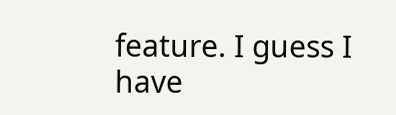feature. I guess I have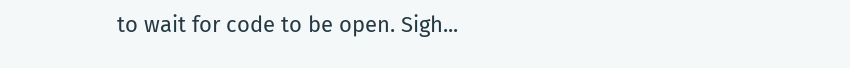to wait for code to be open. Sigh...